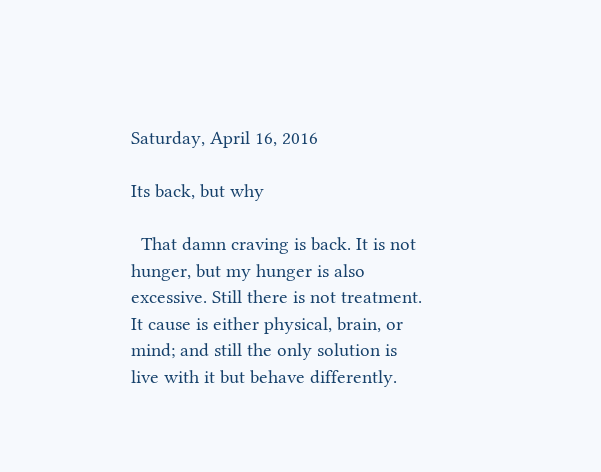Saturday, April 16, 2016

Its back, but why

  That damn craving is back. It is not hunger, but my hunger is also excessive. Still there is not treatment. It cause is either physical, brain, or mind; and still the only solution is live with it but behave differently.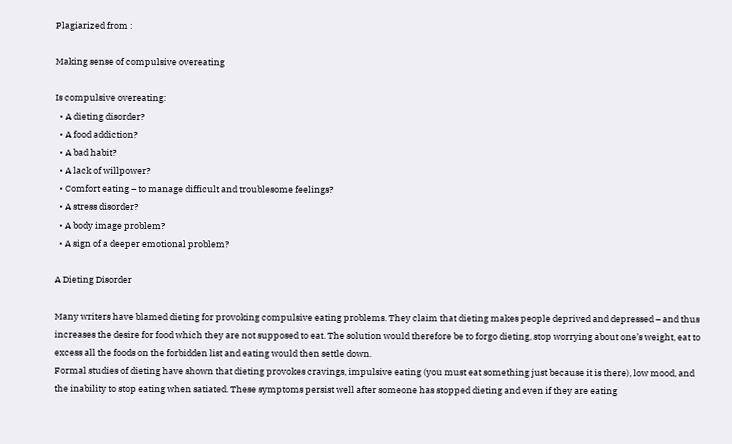Plagiarized from :

Making sense of compulsive overeating

Is compulsive overeating:
  • A dieting disorder?
  • A food addiction?
  • A bad habit?
  • A lack of willpower?
  • Comfort eating – to manage difficult and troublesome feelings?
  • A stress disorder?
  • A body image problem?
  • A sign of a deeper emotional problem?

A Dieting Disorder

Many writers have blamed dieting for provoking compulsive eating problems. They claim that dieting makes people deprived and depressed – and thus increases the desire for food which they are not supposed to eat. The solution would therefore be to forgo dieting, stop worrying about one’s weight, eat to excess all the foods on the forbidden list and eating would then settle down.
Formal studies of dieting have shown that dieting provokes cravings, impulsive eating (you must eat something just because it is there), low mood, and the inability to stop eating when satiated. These symptoms persist well after someone has stopped dieting and even if they are eating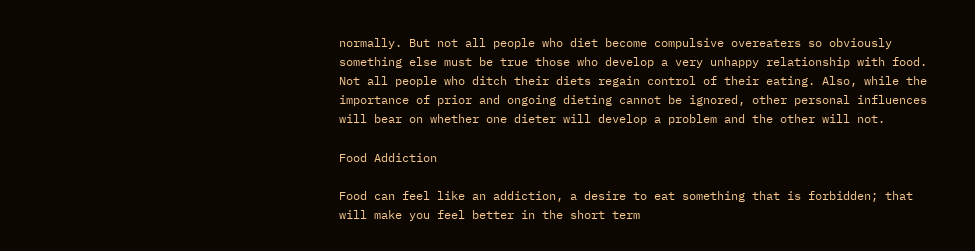normally. But not all people who diet become compulsive overeaters so obviously something else must be true those who develop a very unhappy relationship with food.
Not all people who ditch their diets regain control of their eating. Also, while the importance of prior and ongoing dieting cannot be ignored, other personal influences will bear on whether one dieter will develop a problem and the other will not.

Food Addiction

Food can feel like an addiction, a desire to eat something that is forbidden; that will make you feel better in the short term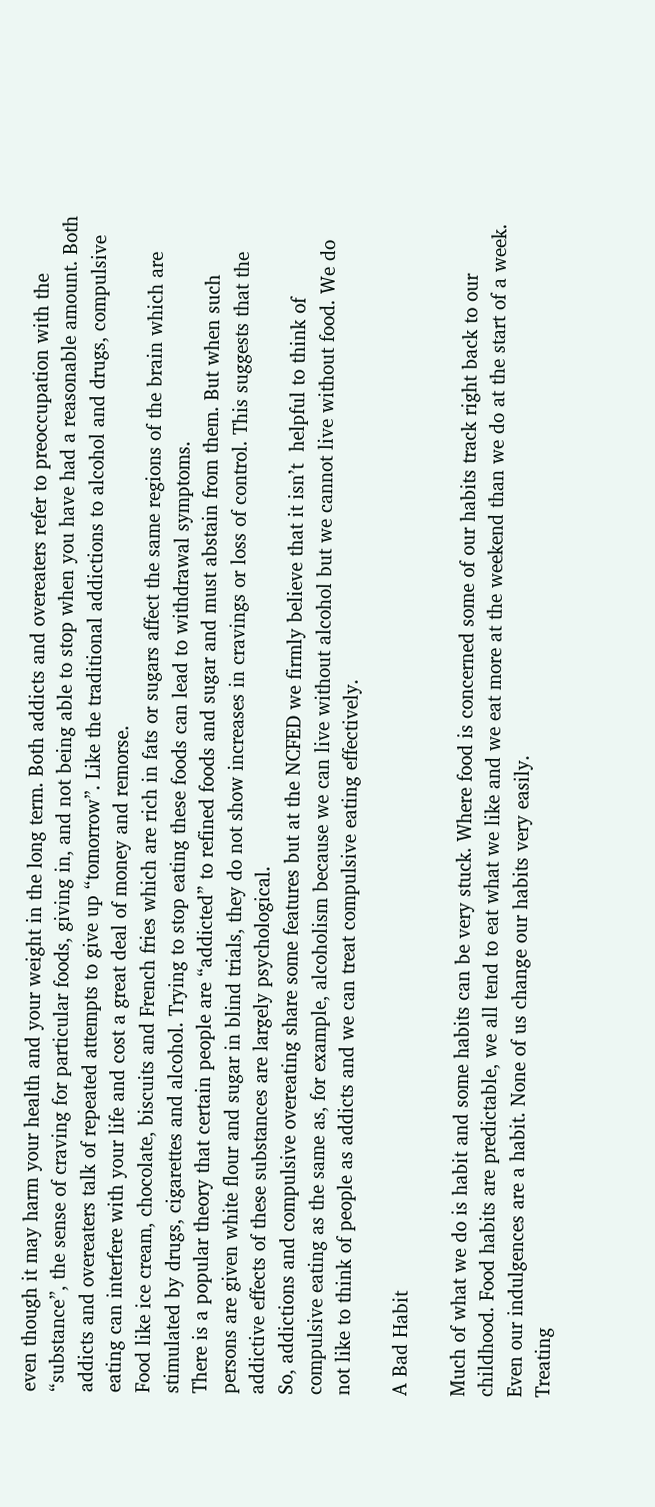even though it may harm your health and your weight in the long term. Both addicts and overeaters refer to preoccupation with the “substance”, the sense of craving for particular foods, giving in, and not being able to stop when you have had a reasonable amount. Both addicts and overeaters talk of repeated attempts to give up “tomorrow”. Like the traditional addictions to alcohol and drugs, compulsive eating can interfere with your life and cost a great deal of money and remorse.
Food like ice cream, chocolate, biscuits and French fries which are rich in fats or sugars affect the same regions of the brain which are stimulated by drugs, cigarettes and alcohol. Trying to stop eating these foods can lead to withdrawal symptoms.
There is a popular theory that certain people are “addicted” to refined foods and sugar and must abstain from them. But when such persons are given white flour and sugar in blind trials, they do not show increases in cravings or loss of control. This suggests that the addictive effects of these substances are largely psychological.
So, addictions and compulsive overeating share some features but at the NCFED we firmly believe that it isn’t  helpful to think of compulsive eating as the same as, for example, alcoholism because we can live without alcohol but we cannot live without food. We do not like to think of people as addicts and we can treat compulsive eating effectively.

A Bad Habit

Much of what we do is habit and some habits can be very stuck. Where food is concerned some of our habits track right back to our childhood. Food habits are predictable, we all tend to eat what we like and we eat more at the weekend than we do at the start of a week. Even our indulgences are a habit. None of us change our habits very easily.
Treating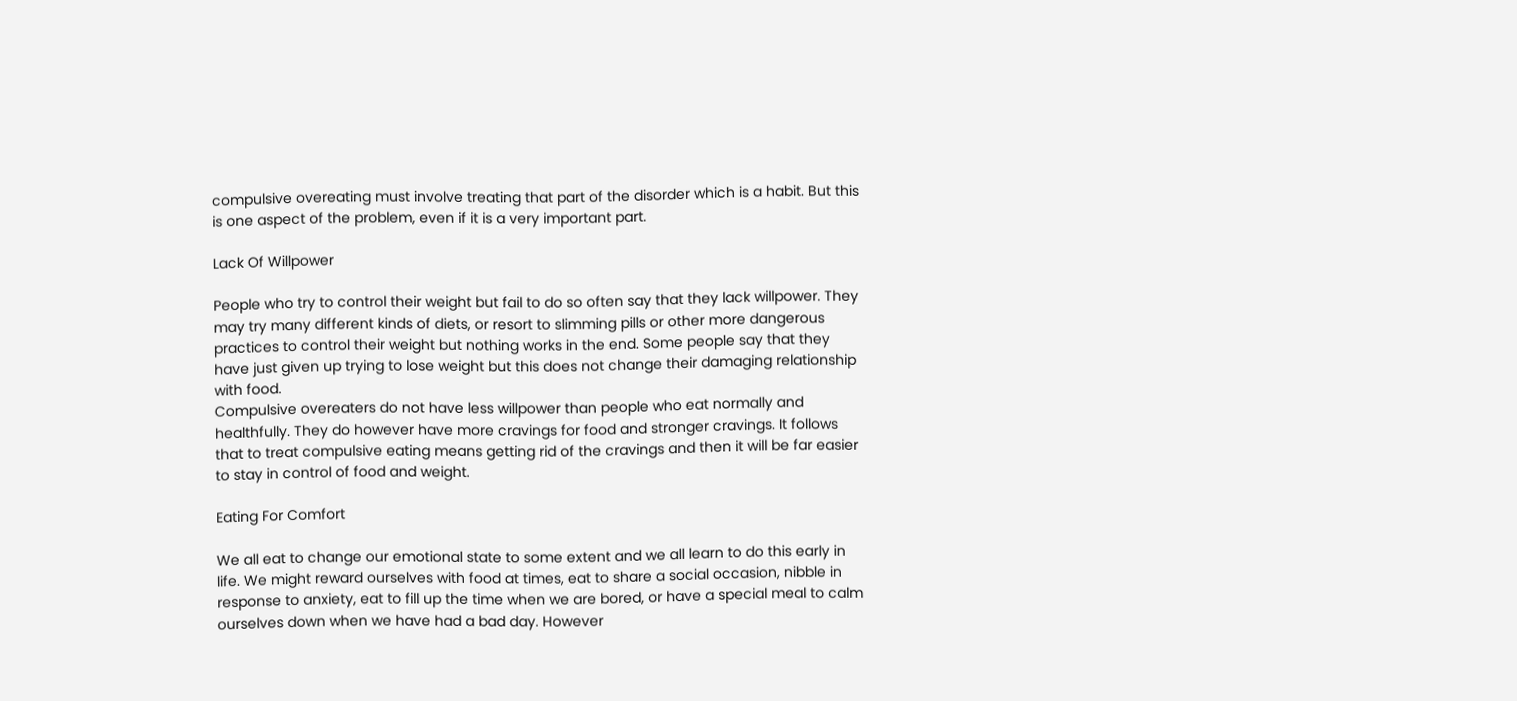compulsive overeating must involve treating that part of the disorder which is a habit. But this is one aspect of the problem, even if it is a very important part.

Lack Of Willpower

People who try to control their weight but fail to do so often say that they lack willpower. They may try many different kinds of diets, or resort to slimming pills or other more dangerous practices to control their weight but nothing works in the end. Some people say that they have just given up trying to lose weight but this does not change their damaging relationship with food.
Compulsive overeaters do not have less willpower than people who eat normally and healthfully. They do however have more cravings for food and stronger cravings. It follows that to treat compulsive eating means getting rid of the cravings and then it will be far easier to stay in control of food and weight.

Eating For Comfort

We all eat to change our emotional state to some extent and we all learn to do this early in life. We might reward ourselves with food at times, eat to share a social occasion, nibble in response to anxiety, eat to fill up the time when we are bored, or have a special meal to calm ourselves down when we have had a bad day. However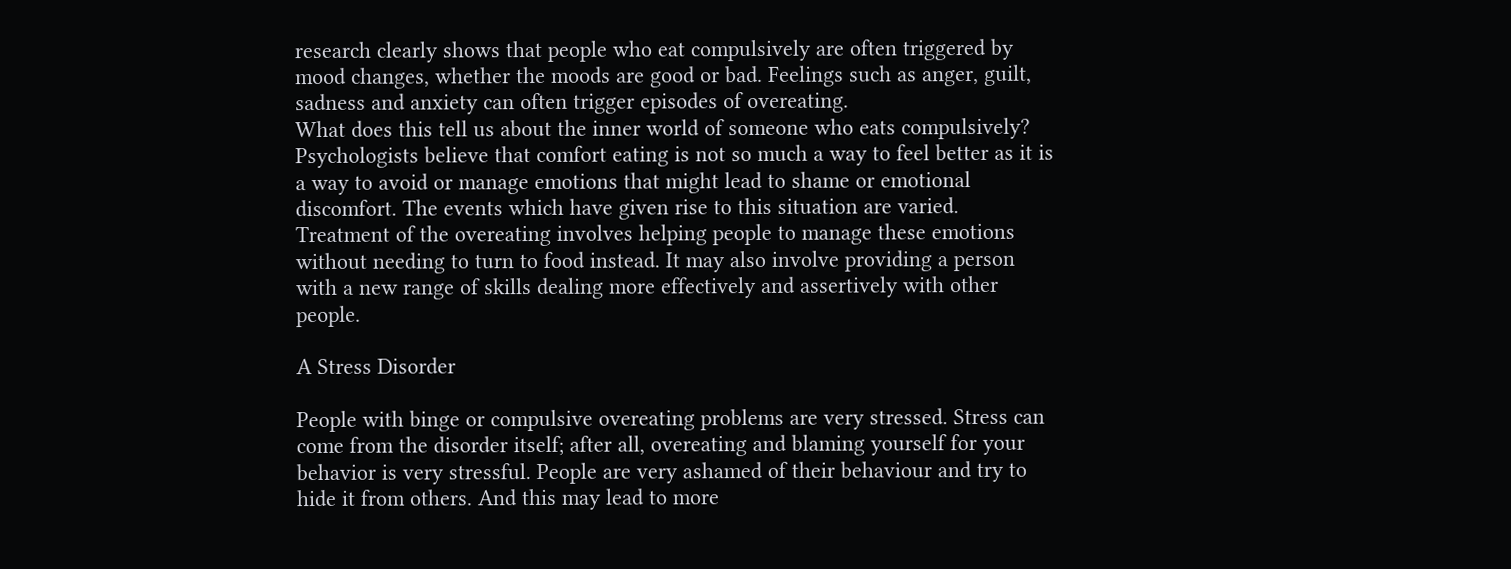research clearly shows that people who eat compulsively are often triggered by mood changes, whether the moods are good or bad. Feelings such as anger, guilt, sadness and anxiety can often trigger episodes of overeating.
What does this tell us about the inner world of someone who eats compulsively? Psychologists believe that comfort eating is not so much a way to feel better as it is a way to avoid or manage emotions that might lead to shame or emotional discomfort. The events which have given rise to this situation are varied.
Treatment of the overeating involves helping people to manage these emotions without needing to turn to food instead. It may also involve providing a person with a new range of skills dealing more effectively and assertively with other people.

A Stress Disorder

People with binge or compulsive overeating problems are very stressed. Stress can come from the disorder itself; after all, overeating and blaming yourself for your behavior is very stressful. People are very ashamed of their behaviour and try to hide it from others. And this may lead to more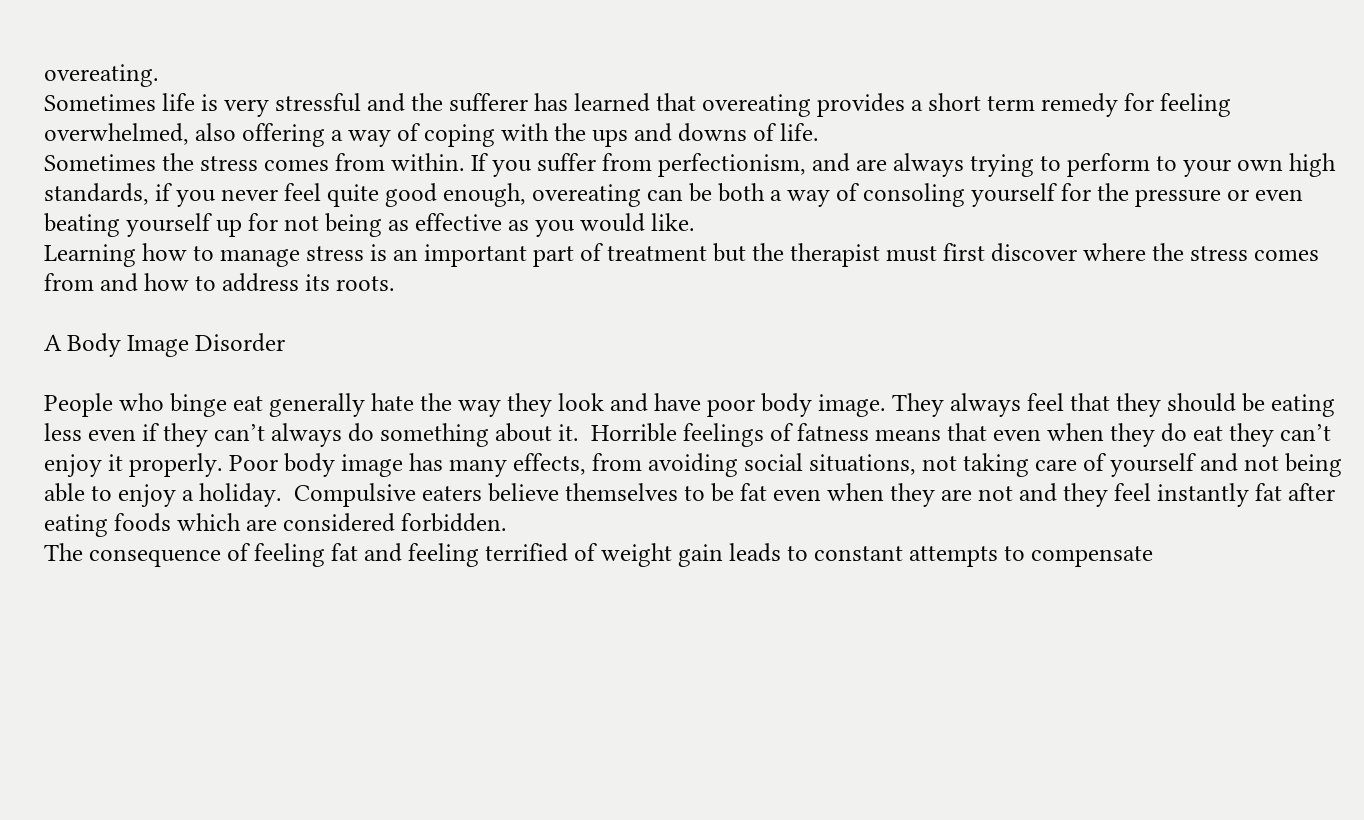overeating.
Sometimes life is very stressful and the sufferer has learned that overeating provides a short term remedy for feeling overwhelmed, also offering a way of coping with the ups and downs of life.
Sometimes the stress comes from within. If you suffer from perfectionism, and are always trying to perform to your own high standards, if you never feel quite good enough, overeating can be both a way of consoling yourself for the pressure or even beating yourself up for not being as effective as you would like.
Learning how to manage stress is an important part of treatment but the therapist must first discover where the stress comes from and how to address its roots.

A Body Image Disorder

People who binge eat generally hate the way they look and have poor body image. They always feel that they should be eating less even if they can’t always do something about it.  Horrible feelings of fatness means that even when they do eat they can’t enjoy it properly. Poor body image has many effects, from avoiding social situations, not taking care of yourself and not being able to enjoy a holiday.  Compulsive eaters believe themselves to be fat even when they are not and they feel instantly fat after eating foods which are considered forbidden.
The consequence of feeling fat and feeling terrified of weight gain leads to constant attempts to compensate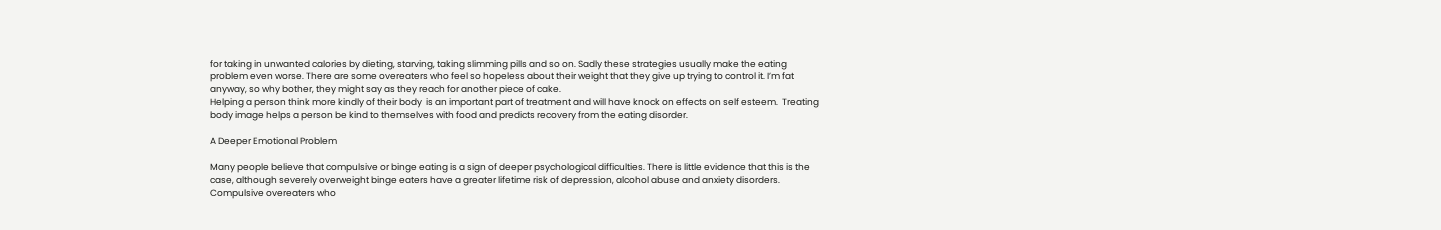for taking in unwanted calories by dieting, starving, taking slimming pills and so on. Sadly these strategies usually make the eating problem even worse. There are some overeaters who feel so hopeless about their weight that they give up trying to control it. I’m fat anyway, so why bother, they might say as they reach for another piece of cake.
Helping a person think more kindly of their body  is an important part of treatment and will have knock on effects on self esteem.  Treating body image helps a person be kind to themselves with food and predicts recovery from the eating disorder.

A Deeper Emotional Problem

Many people believe that compulsive or binge eating is a sign of deeper psychological difficulties. There is little evidence that this is the case, although severely overweight binge eaters have a greater lifetime risk of depression, alcohol abuse and anxiety disorders.
Compulsive overeaters who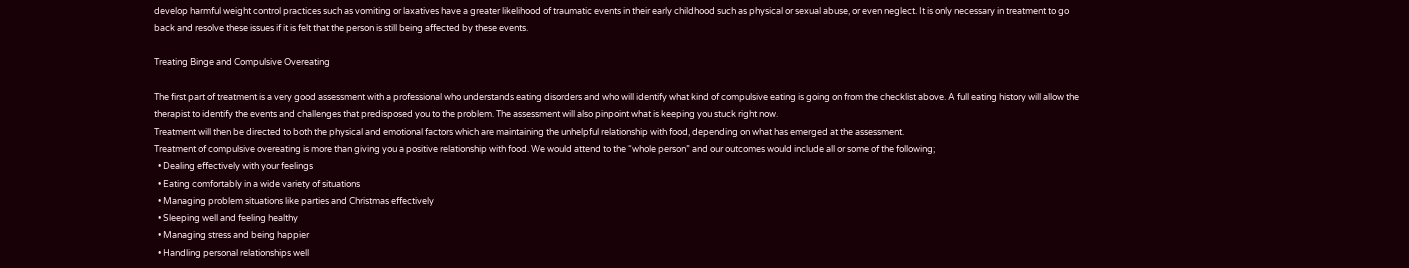develop harmful weight control practices such as vomiting or laxatives have a greater likelihood of traumatic events in their early childhood such as physical or sexual abuse, or even neglect. It is only necessary in treatment to go back and resolve these issues if it is felt that the person is still being affected by these events.

Treating Binge and Compulsive Overeating

The first part of treatment is a very good assessment with a professional who understands eating disorders and who will identify what kind of compulsive eating is going on from the checklist above. A full eating history will allow the therapist to identify the events and challenges that predisposed you to the problem. The assessment will also pinpoint what is keeping you stuck right now.
Treatment will then be directed to both the physical and emotional factors which are maintaining the unhelpful relationship with food, depending on what has emerged at the assessment.
Treatment of compulsive overeating is more than giving you a positive relationship with food. We would attend to the “whole person” and our outcomes would include all or some of the following;
  • Dealing effectively with your feelings
  • Eating comfortably in a wide variety of situations
  • Managing problem situations like parties and Christmas effectively
  • Sleeping well and feeling healthy
  • Managing stress and being happier
  • Handling personal relationships well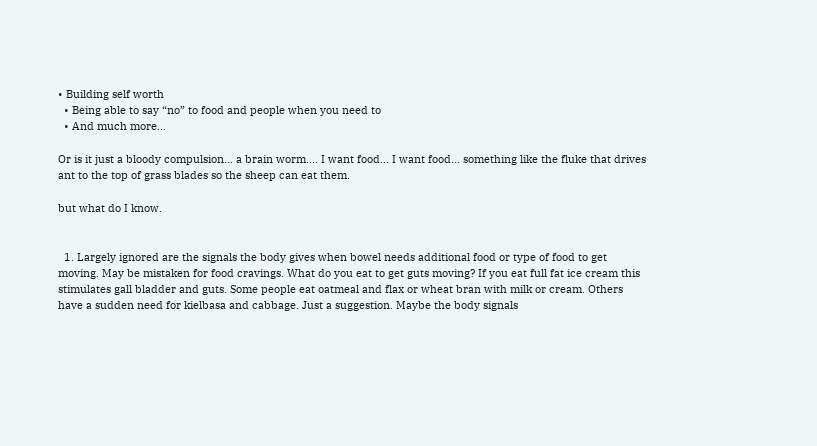• Building self worth
  • Being able to say “no” to food and people when you need to
  • And much more…

Or is it just a bloody compulsion... a brain worm.... I want food... I want food... something like the fluke that drives ant to the top of grass blades so the sheep can eat them.

but what do I know.


  1. Largely ignored are the signals the body gives when bowel needs additional food or type of food to get moving. May be mistaken for food cravings. What do you eat to get guts moving? If you eat full fat ice cream this stimulates gall bladder and guts. Some people eat oatmeal and flax or wheat bran with milk or cream. Others have a sudden need for kielbasa and cabbage. Just a suggestion. Maybe the body signals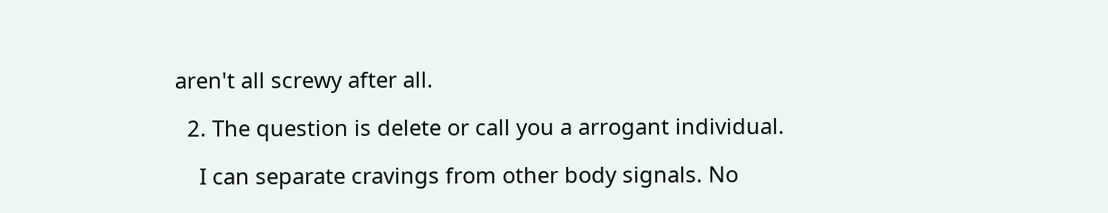aren't all screwy after all.

  2. The question is delete or call you a arrogant individual.

    I can separate cravings from other body signals. No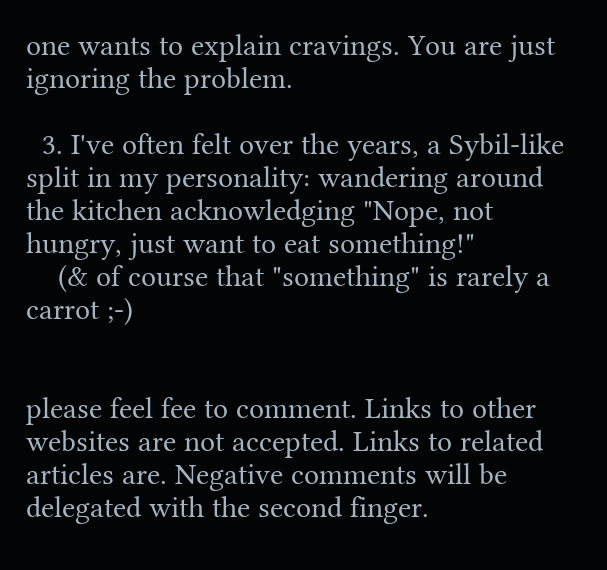one wants to explain cravings. You are just ignoring the problem.

  3. I've often felt over the years, a Sybil-like split in my personality: wandering around the kitchen acknowledging "Nope, not hungry, just want to eat something!"
    (& of course that "something" is rarely a carrot ;-)


please feel fee to comment. Links to other websites are not accepted. Links to related articles are. Negative comments will be delegated with the second finger.